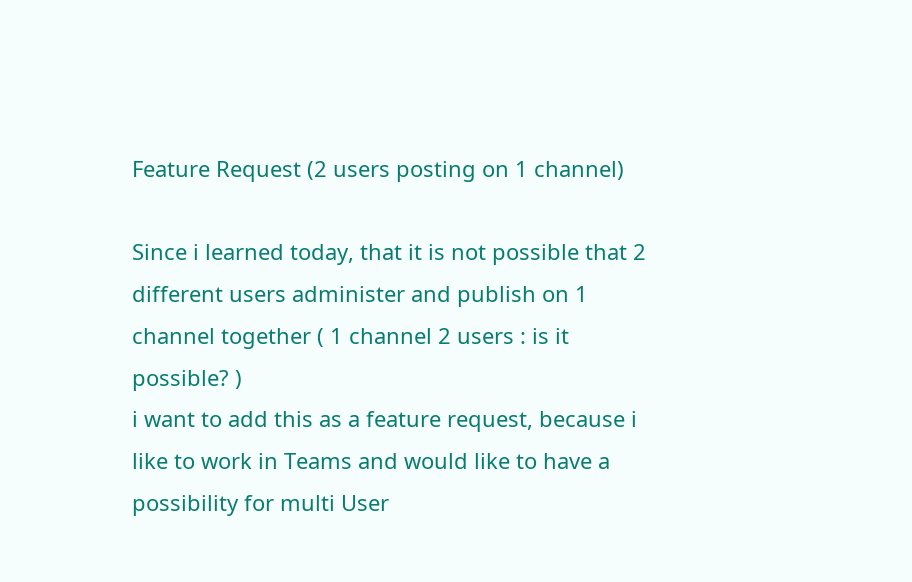Feature Request (2 users posting on 1 channel)

Since i learned today, that it is not possible that 2 different users administer and publish on 1 channel together ( 1 channel 2 users : is it possible? )
i want to add this as a feature request, because i like to work in Teams and would like to have a possibility for multi User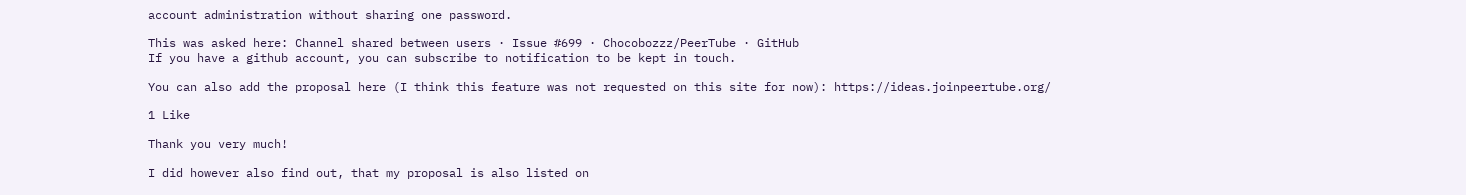account administration without sharing one password.

This was asked here: Channel shared between users · Issue #699 · Chocobozzz/PeerTube · GitHub
If you have a github account, you can subscribe to notification to be kept in touch.

You can also add the proposal here (I think this feature was not requested on this site for now): https://ideas.joinpeertube.org/

1 Like

Thank you very much!

I did however also find out, that my proposal is also listed on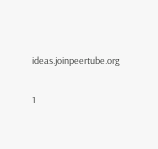ideas.joinpeertube.org


1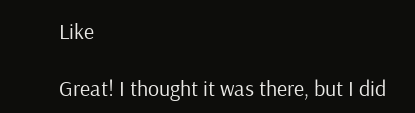Like

Great! I thought it was there, but I did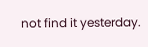not find it yesterday.